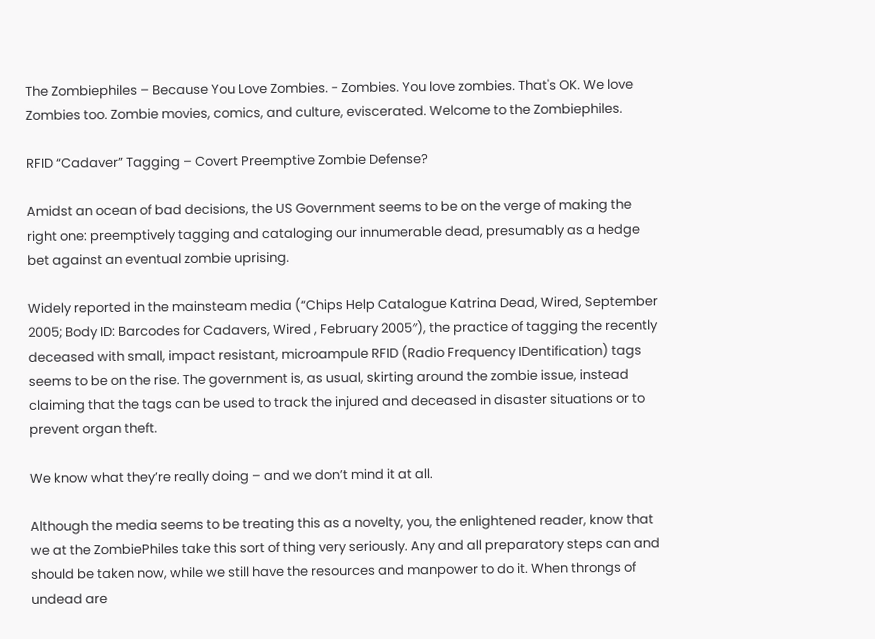The Zombiephiles – Because You Love Zombies. - Zombies. You love zombies. That's OK. We love Zombies too. Zombie movies, comics, and culture, eviscerated. Welcome to the Zombiephiles.

RFID “Cadaver” Tagging – Covert Preemptive Zombie Defense?

Amidst an ocean of bad decisions, the US Government seems to be on the verge of making the right one: preemptively tagging and cataloging our innumerable dead, presumably as a hedge bet against an eventual zombie uprising.

Widely reported in the mainsteam media (“Chips Help Catalogue Katrina Dead, Wired, September 2005; Body ID: Barcodes for Cadavers, Wired , February 2005″), the practice of tagging the recently deceased with small, impact resistant, microampule RFID (Radio Frequency IDentification) tags seems to be on the rise. The government is, as usual, skirting around the zombie issue, instead claiming that the tags can be used to track the injured and deceased in disaster situations or to prevent organ theft.

We know what they’re really doing – and we don’t mind it at all.

Although the media seems to be treating this as a novelty, you, the enlightened reader, know that we at the ZombiePhiles take this sort of thing very seriously. Any and all preparatory steps can and should be taken now, while we still have the resources and manpower to do it. When throngs of undead are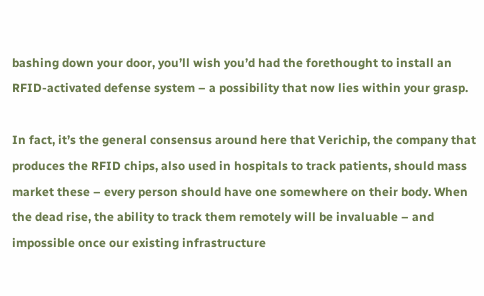bashing down your door, you’ll wish you’d had the forethought to install an RFID-activated defense system – a possibility that now lies within your grasp.

In fact, it’s the general consensus around here that Verichip, the company that produces the RFID chips, also used in hospitals to track patients, should mass market these – every person should have one somewhere on their body. When the dead rise, the ability to track them remotely will be invaluable – and impossible once our existing infrastructure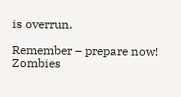is overrun.

Remember – prepare now! Zombies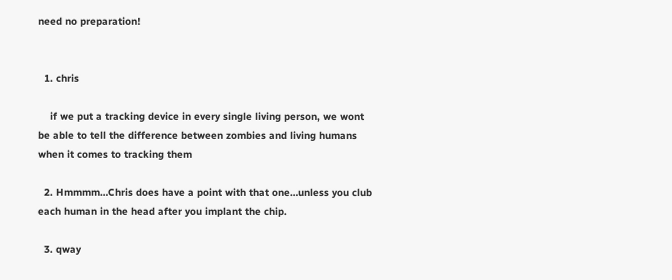need no preparation!


  1. chris

    if we put a tracking device in every single living person, we wont be able to tell the difference between zombies and living humans when it comes to tracking them

  2. Hmmmm…Chris does have a point with that one…unless you club each human in the head after you implant the chip.

  3. qway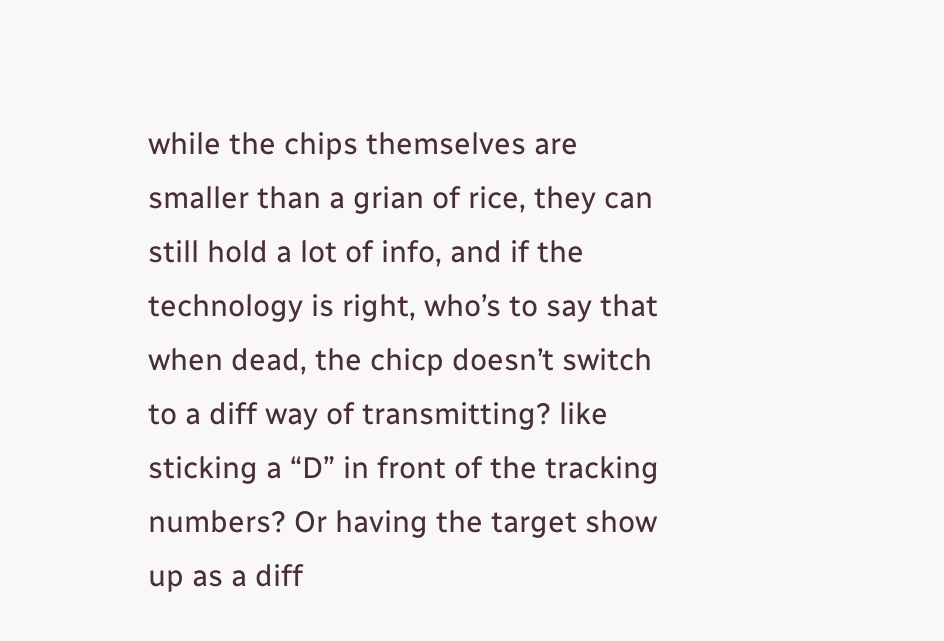while the chips themselves are smaller than a grian of rice, they can still hold a lot of info, and if the technology is right, who’s to say that when dead, the chicp doesn’t switch to a diff way of transmitting? like sticking a “D” in front of the tracking numbers? Or having the target show up as a diff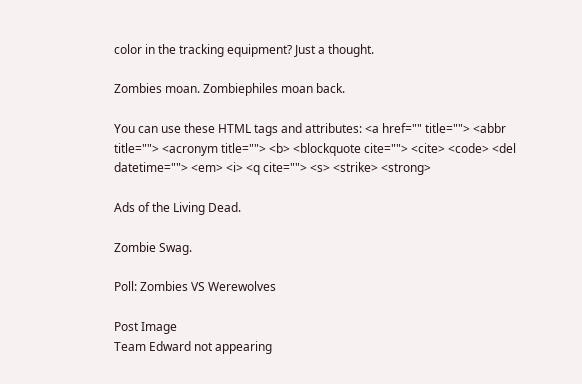color in the tracking equipment? Just a thought.

Zombies moan. Zombiephiles moan back.

You can use these HTML tags and attributes: <a href="" title=""> <abbr title=""> <acronym title=""> <b> <blockquote cite=""> <cite> <code> <del datetime=""> <em> <i> <q cite=""> <s> <strike> <strong>

Ads of the Living Dead.

Zombie Swag.

Poll: Zombies VS Werewolves

Post Image
Team Edward not appearing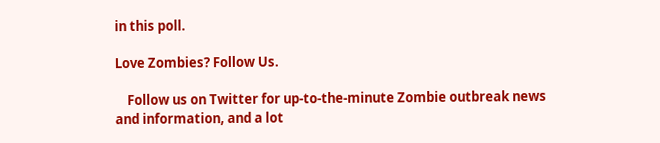in this poll.

Love Zombies? Follow Us.

    Follow us on Twitter for up-to-the-minute Zombie outbreak news and information, and a lot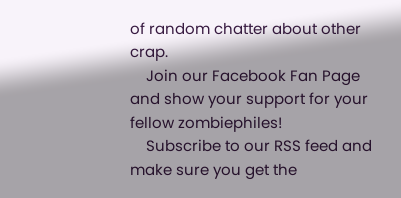of random chatter about other crap.
    Join our Facebook Fan Page and show your support for your fellow zombiephiles!
    Subscribe to our RSS feed and make sure you get the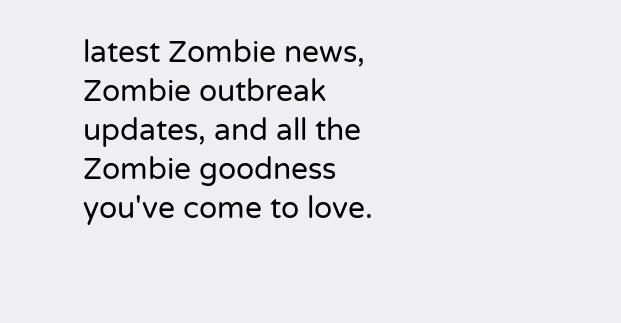latest Zombie news, Zombie outbreak updates, and all the Zombie goodness you've come to love.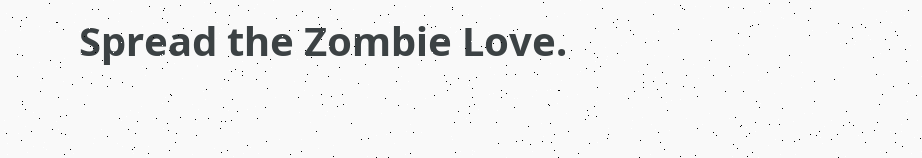Spread the Zombie Love.